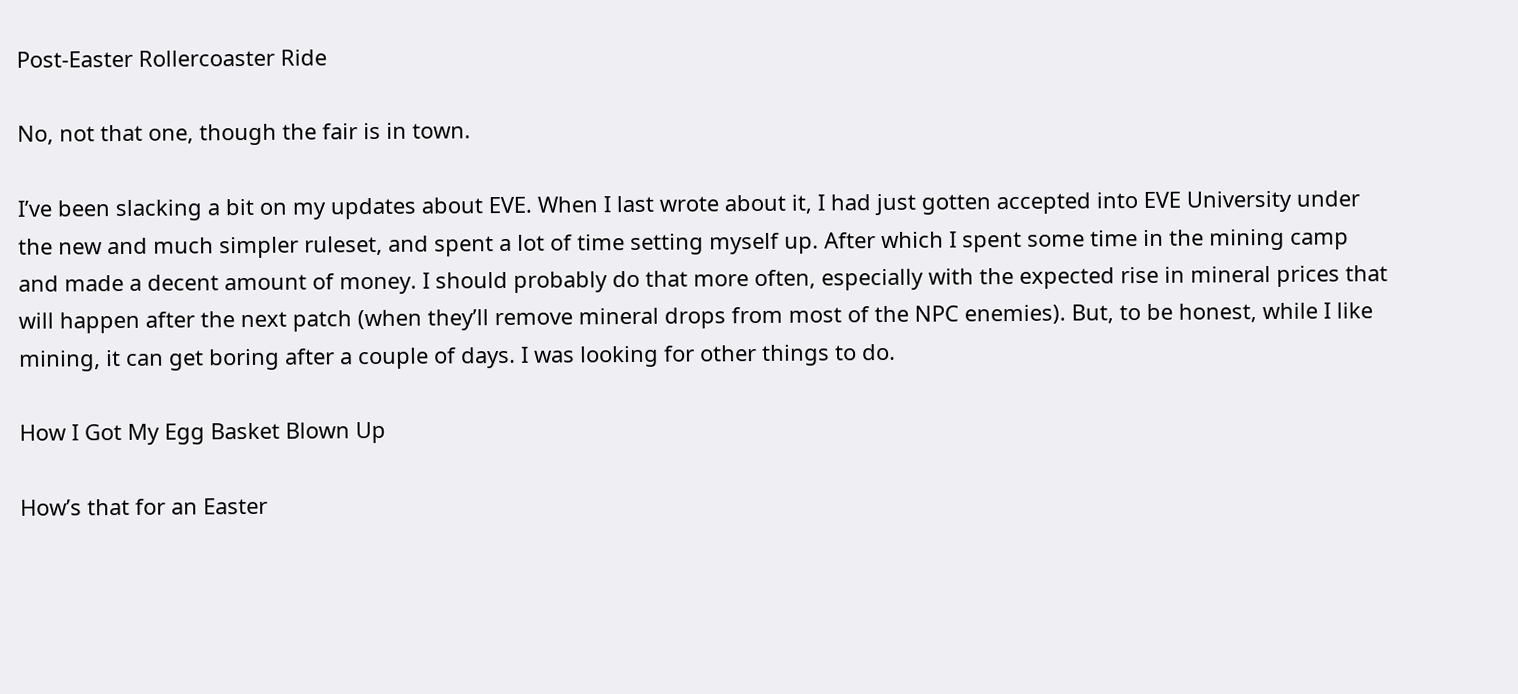Post-Easter Rollercoaster Ride

No, not that one, though the fair is in town.

I’ve been slacking a bit on my updates about EVE. When I last wrote about it, I had just gotten accepted into EVE University under the new and much simpler ruleset, and spent a lot of time setting myself up. After which I spent some time in the mining camp and made a decent amount of money. I should probably do that more often, especially with the expected rise in mineral prices that will happen after the next patch (when they’ll remove mineral drops from most of the NPC enemies). But, to be honest, while I like mining, it can get boring after a couple of days. I was looking for other things to do.

How I Got My Egg Basket Blown Up

How’s that for an Easter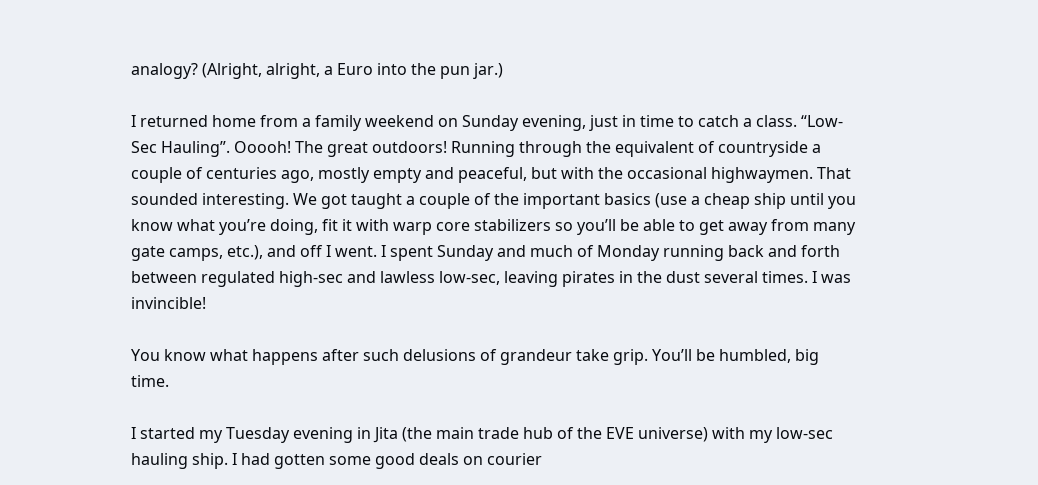analogy? (Alright, alright, a Euro into the pun jar.)

I returned home from a family weekend on Sunday evening, just in time to catch a class. “Low-Sec Hauling”. Ooooh! The great outdoors! Running through the equivalent of countryside a couple of centuries ago, mostly empty and peaceful, but with the occasional highwaymen. That sounded interesting. We got taught a couple of the important basics (use a cheap ship until you know what you’re doing, fit it with warp core stabilizers so you’ll be able to get away from many gate camps, etc.), and off I went. I spent Sunday and much of Monday running back and forth between regulated high-sec and lawless low-sec, leaving pirates in the dust several times. I was invincible!

You know what happens after such delusions of grandeur take grip. You’ll be humbled, big time.

I started my Tuesday evening in Jita (the main trade hub of the EVE universe) with my low-sec hauling ship. I had gotten some good deals on courier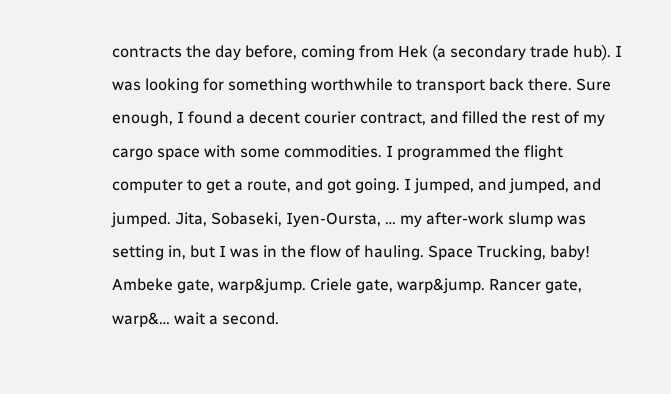contracts the day before, coming from Hek (a secondary trade hub). I was looking for something worthwhile to transport back there. Sure enough, I found a decent courier contract, and filled the rest of my cargo space with some commodities. I programmed the flight computer to get a route, and got going. I jumped, and jumped, and jumped. Jita, Sobaseki, Iyen-Oursta, … my after-work slump was setting in, but I was in the flow of hauling. Space Trucking, baby! Ambeke gate, warp&jump. Criele gate, warp&jump. Rancer gate, warp&… wait a second.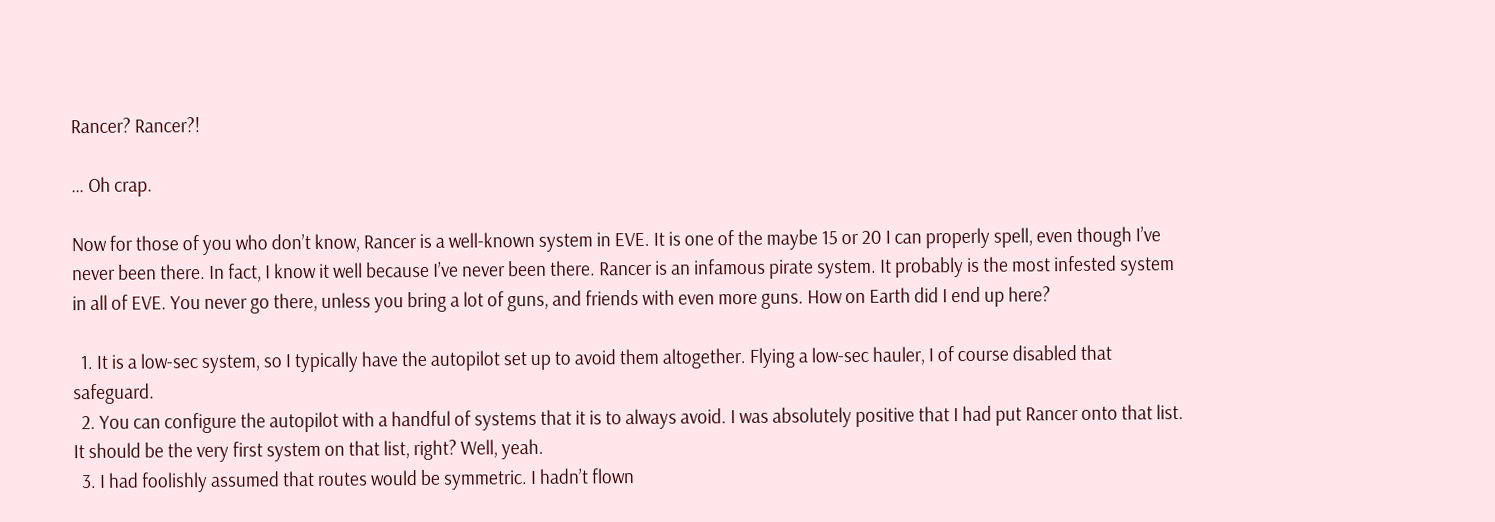Rancer? Rancer?!

… Oh crap.

Now for those of you who don’t know, Rancer is a well-known system in EVE. It is one of the maybe 15 or 20 I can properly spell, even though I’ve never been there. In fact, I know it well because I’ve never been there. Rancer is an infamous pirate system. It probably is the most infested system in all of EVE. You never go there, unless you bring a lot of guns, and friends with even more guns. How on Earth did I end up here?

  1. It is a low-sec system, so I typically have the autopilot set up to avoid them altogether. Flying a low-sec hauler, I of course disabled that safeguard.
  2. You can configure the autopilot with a handful of systems that it is to always avoid. I was absolutely positive that I had put Rancer onto that list. It should be the very first system on that list, right? Well, yeah.
  3. I had foolishly assumed that routes would be symmetric. I hadn’t flown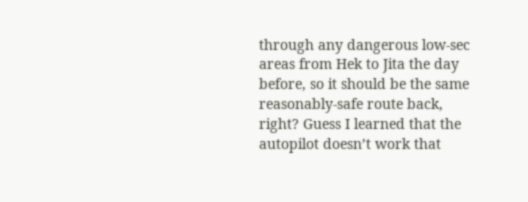through any dangerous low-sec areas from Hek to Jita the day before, so it should be the same reasonably-safe route back, right? Guess I learned that the autopilot doesn’t work that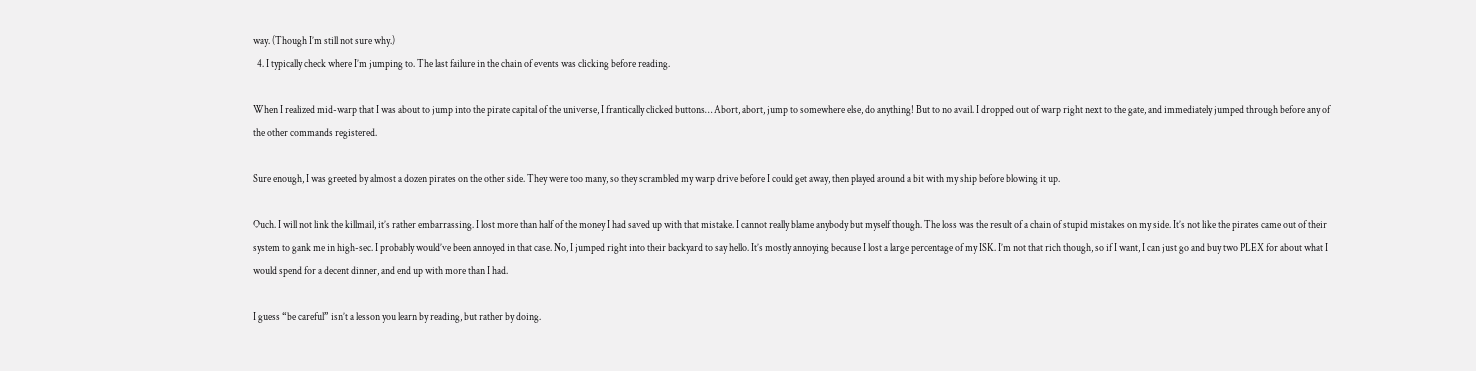way. (Though I’m still not sure why.)
  4. I typically check where I’m jumping to. The last failure in the chain of events was clicking before reading.

When I realized mid-warp that I was about to jump into the pirate capital of the universe, I frantically clicked buttons… Abort, abort, jump to somewhere else, do anything! But to no avail. I dropped out of warp right next to the gate, and immediately jumped through before any of the other commands registered.

Sure enough, I was greeted by almost a dozen pirates on the other side. They were too many, so they scrambled my warp drive before I could get away, then played around a bit with my ship before blowing it up.

Ouch. I will not link the killmail, it’s rather embarrassing. I lost more than half of the money I had saved up with that mistake. I cannot really blame anybody but myself though. The loss was the result of a chain of stupid mistakes on my side. It’s not like the pirates came out of their system to gank me in high-sec. I probably would’ve been annoyed in that case. No, I jumped right into their backyard to say hello. It’s mostly annoying because I lost a large percentage of my ISK. I’m not that rich though, so if I want, I can just go and buy two PLEX for about what I would spend for a decent dinner, and end up with more than I had.

I guess “be careful” isn’t a lesson you learn by reading, but rather by doing.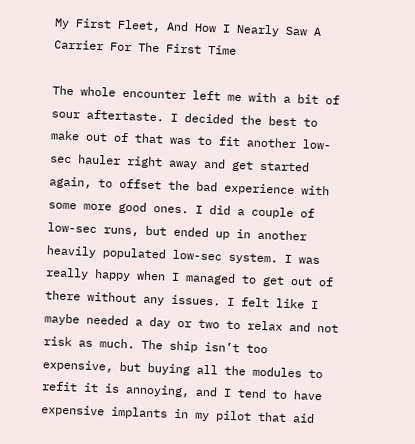My First Fleet, And How I Nearly Saw A Carrier For The First Time

The whole encounter left me with a bit of sour aftertaste. I decided the best to make out of that was to fit another low-sec hauler right away and get started again, to offset the bad experience with some more good ones. I did a couple of low-sec runs, but ended up in another heavily populated low-sec system. I was really happy when I managed to get out of there without any issues. I felt like I maybe needed a day or two to relax and not risk as much. The ship isn’t too expensive, but buying all the modules to refit it is annoying, and I tend to have expensive implants in my pilot that aid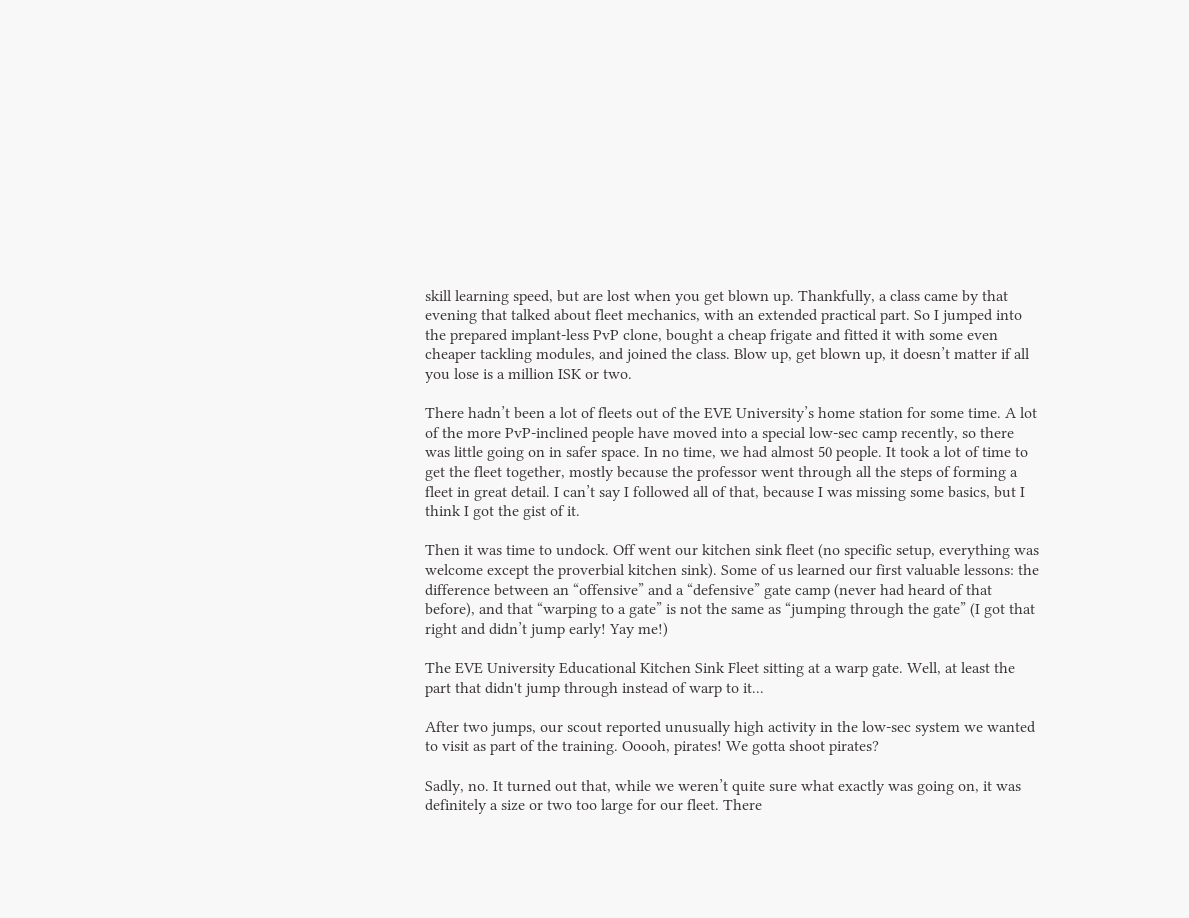skill learning speed, but are lost when you get blown up. Thankfully, a class came by that evening that talked about fleet mechanics, with an extended practical part. So I jumped into the prepared implant-less PvP clone, bought a cheap frigate and fitted it with some even cheaper tackling modules, and joined the class. Blow up, get blown up, it doesn’t matter if all you lose is a million ISK or two.

There hadn’t been a lot of fleets out of the EVE University’s home station for some time. A lot of the more PvP-inclined people have moved into a special low-sec camp recently, so there was little going on in safer space. In no time, we had almost 50 people. It took a lot of time to get the fleet together, mostly because the professor went through all the steps of forming a fleet in great detail. I can’t say I followed all of that, because I was missing some basics, but I think I got the gist of it.

Then it was time to undock. Off went our kitchen sink fleet (no specific setup, everything was welcome except the proverbial kitchen sink). Some of us learned our first valuable lessons: the difference between an “offensive” and a “defensive” gate camp (never had heard of that before), and that “warping to a gate” is not the same as “jumping through the gate” (I got that right and didn’t jump early! Yay me!)

The EVE University Educational Kitchen Sink Fleet sitting at a warp gate. Well, at least the part that didn't jump through instead of warp to it...

After two jumps, our scout reported unusually high activity in the low-sec system we wanted to visit as part of the training. Ooooh, pirates! We gotta shoot pirates?

Sadly, no. It turned out that, while we weren’t quite sure what exactly was going on, it was definitely a size or two too large for our fleet. There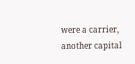were a carrier, another capital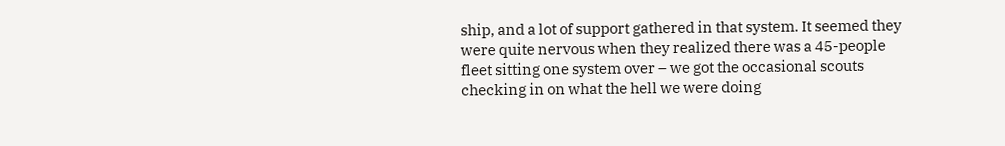ship, and a lot of support gathered in that system. It seemed they were quite nervous when they realized there was a 45-people fleet sitting one system over – we got the occasional scouts checking in on what the hell we were doing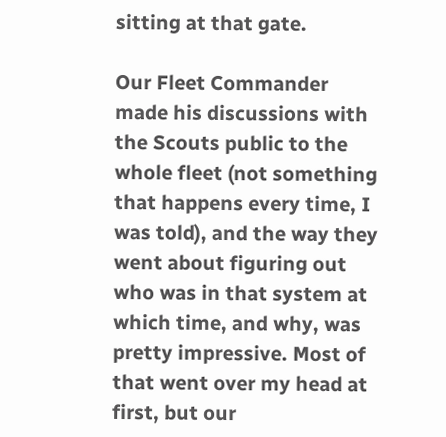sitting at that gate.

Our Fleet Commander made his discussions with the Scouts public to the whole fleet (not something that happens every time, I was told), and the way they went about figuring out who was in that system at which time, and why, was pretty impressive. Most of that went over my head at first, but our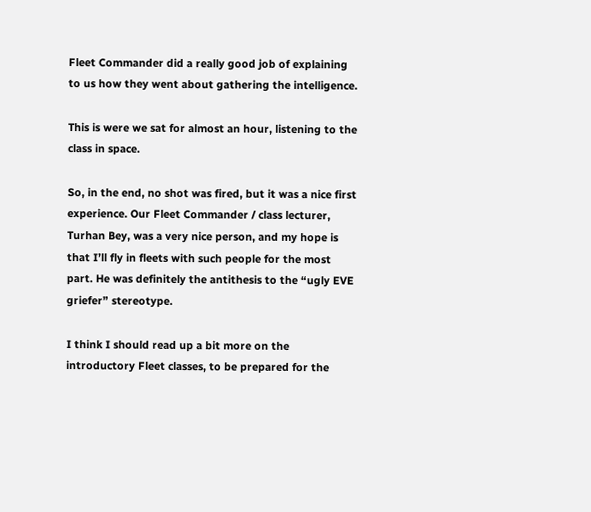Fleet Commander did a really good job of explaining to us how they went about gathering the intelligence.

This is were we sat for almost an hour, listening to the class in space.

So, in the end, no shot was fired, but it was a nice first experience. Our Fleet Commander / class lecturer, Turhan Bey, was a very nice person, and my hope is that I’ll fly in fleets with such people for the most part. He was definitely the antithesis to the “ugly EVE griefer” stereotype.

I think I should read up a bit more on the introductory Fleet classes, to be prepared for the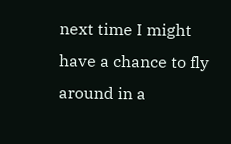next time I might have a chance to fly around in a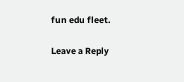fun edu fleet.

Leave a Reply